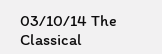03/10/14 The Classical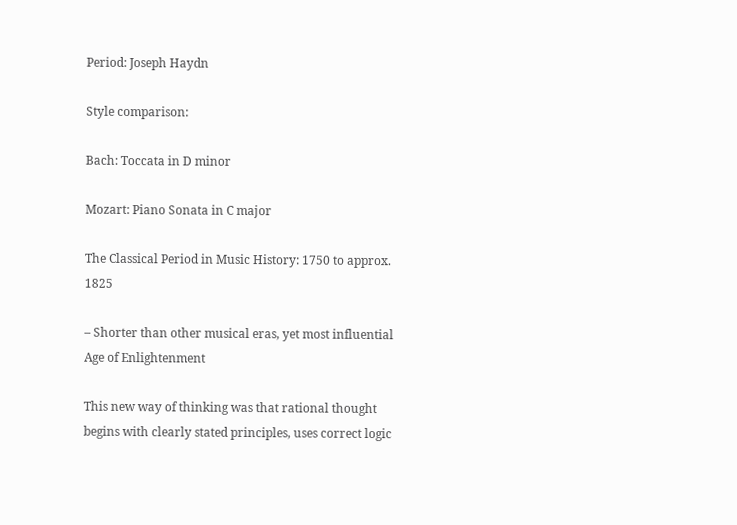Period: Joseph Haydn

Style comparison:

Bach: Toccata in D minor

Mozart: Piano Sonata in C major

The Classical Period in Music History: 1750 to approx. 1825

– Shorter than other musical eras, yet most influential
Age of Enlightenment

This new way of thinking was that rational thought begins with clearly stated principles, uses correct logic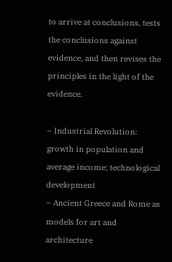to arrive at conclusions, tests the conclusions against evidence, and then revises the principles in the light of the evidence.

– Industrial Revolution: growth in population and average income; technological development
– Ancient Greece and Rome as models for art and architecture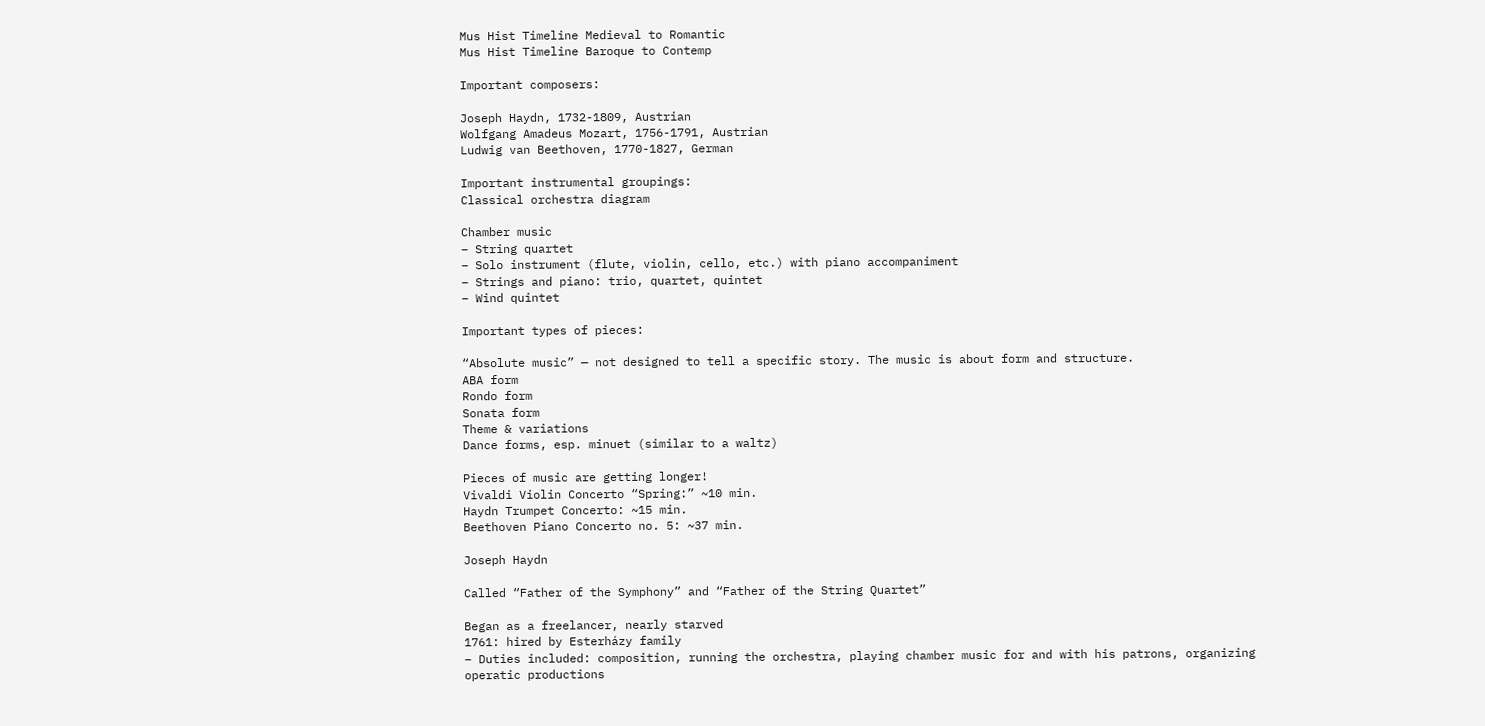Mus Hist Timeline Medieval to Romantic
Mus Hist Timeline Baroque to Contemp

Important composers:

Joseph Haydn, 1732-1809, Austrian
Wolfgang Amadeus Mozart, 1756-1791, Austrian
Ludwig van Beethoven, 1770-1827, German

Important instrumental groupings:
Classical orchestra diagram

Chamber music
– String quartet
– Solo instrument (flute, violin, cello, etc.) with piano accompaniment
– Strings and piano: trio, quartet, quintet
– Wind quintet

Important types of pieces:

“Absolute music” — not designed to tell a specific story. The music is about form and structure.
ABA form
Rondo form
Sonata form
Theme & variations
Dance forms, esp. minuet (similar to a waltz)

Pieces of music are getting longer!
Vivaldi Violin Concerto “Spring:” ~10 min.
Haydn Trumpet Concerto: ~15 min.
Beethoven Piano Concerto no. 5: ~37 min.

Joseph Haydn

Called “Father of the Symphony” and “Father of the String Quartet”

Began as a freelancer, nearly starved
1761: hired by Esterházy family
– Duties included: composition, running the orchestra, playing chamber music for and with his patrons, organizing operatic productions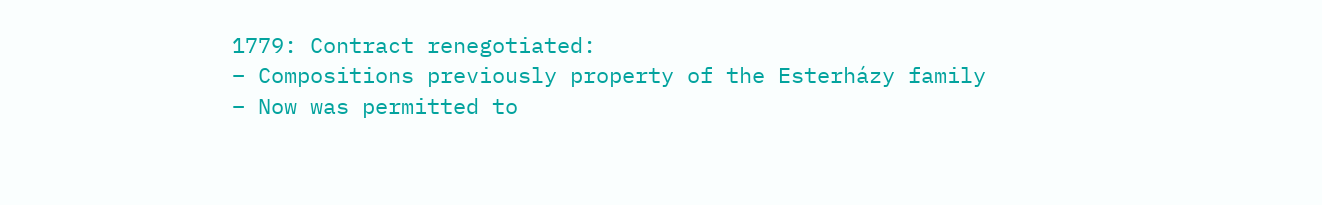1779: Contract renegotiated:
– Compositions previously property of the Esterházy family
– Now was permitted to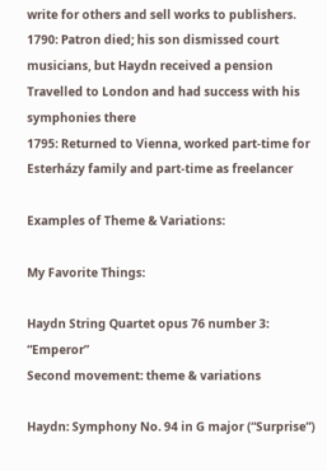write for others and sell works to publishers.
1790: Patron died; his son dismissed court musicians, but Haydn received a pension
Travelled to London and had success with his symphonies there
1795: Returned to Vienna, worked part-time for Esterházy family and part-time as freelancer

Examples of Theme & Variations:

My Favorite Things:

Haydn String Quartet opus 76 number 3: “Emperor”
Second movement: theme & variations

Haydn: Symphony No. 94 in G major (“Surprise”)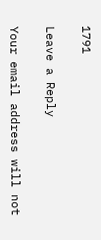1791

Leave a Reply

Your email address will not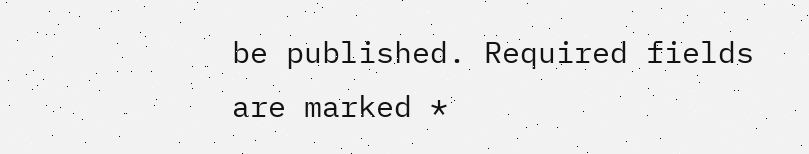be published. Required fields are marked *